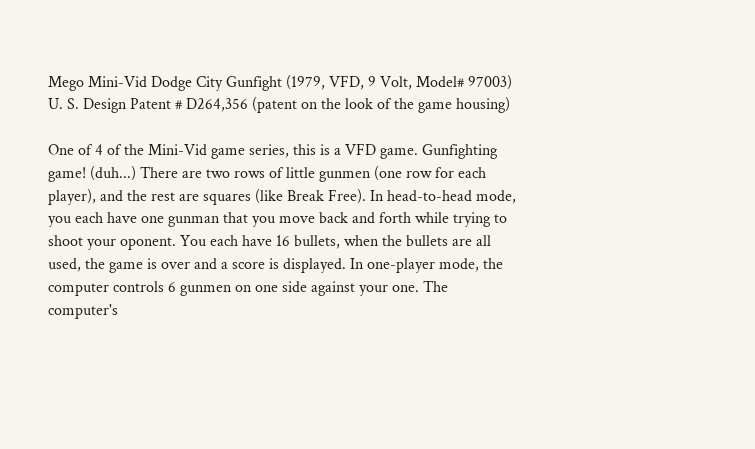Mego Mini-Vid Dodge City Gunfight (1979, VFD, 9 Volt, Model# 97003)
U. S. Design Patent # D264,356 (patent on the look of the game housing)

One of 4 of the Mini-Vid game series, this is a VFD game. Gunfighting game! (duh...) There are two rows of little gunmen (one row for each player), and the rest are squares (like Break Free). In head-to-head mode, you each have one gunman that you move back and forth while trying to shoot your oponent. You each have 16 bullets, when the bullets are all used, the game is over and a score is displayed. In one-player mode, the computer controls 6 gunmen on one side against your one. The computer's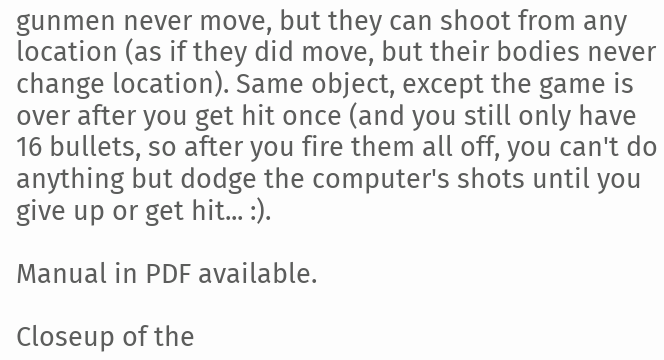gunmen never move, but they can shoot from any location (as if they did move, but their bodies never change location). Same object, except the game is over after you get hit once (and you still only have 16 bullets, so after you fire them all off, you can't do anything but dodge the computer's shots until you give up or get hit... :).

Manual in PDF available.

Closeup of the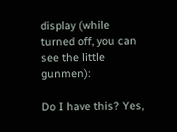display (while turned off, you can see the little gunmen):

Do I have this? Yes,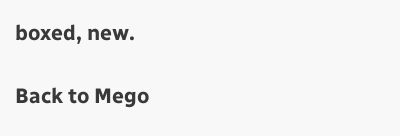boxed, new.

Back to Mego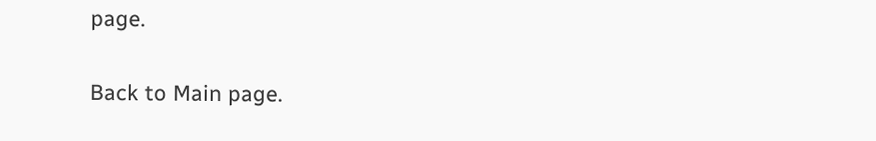page.

Back to Main page.